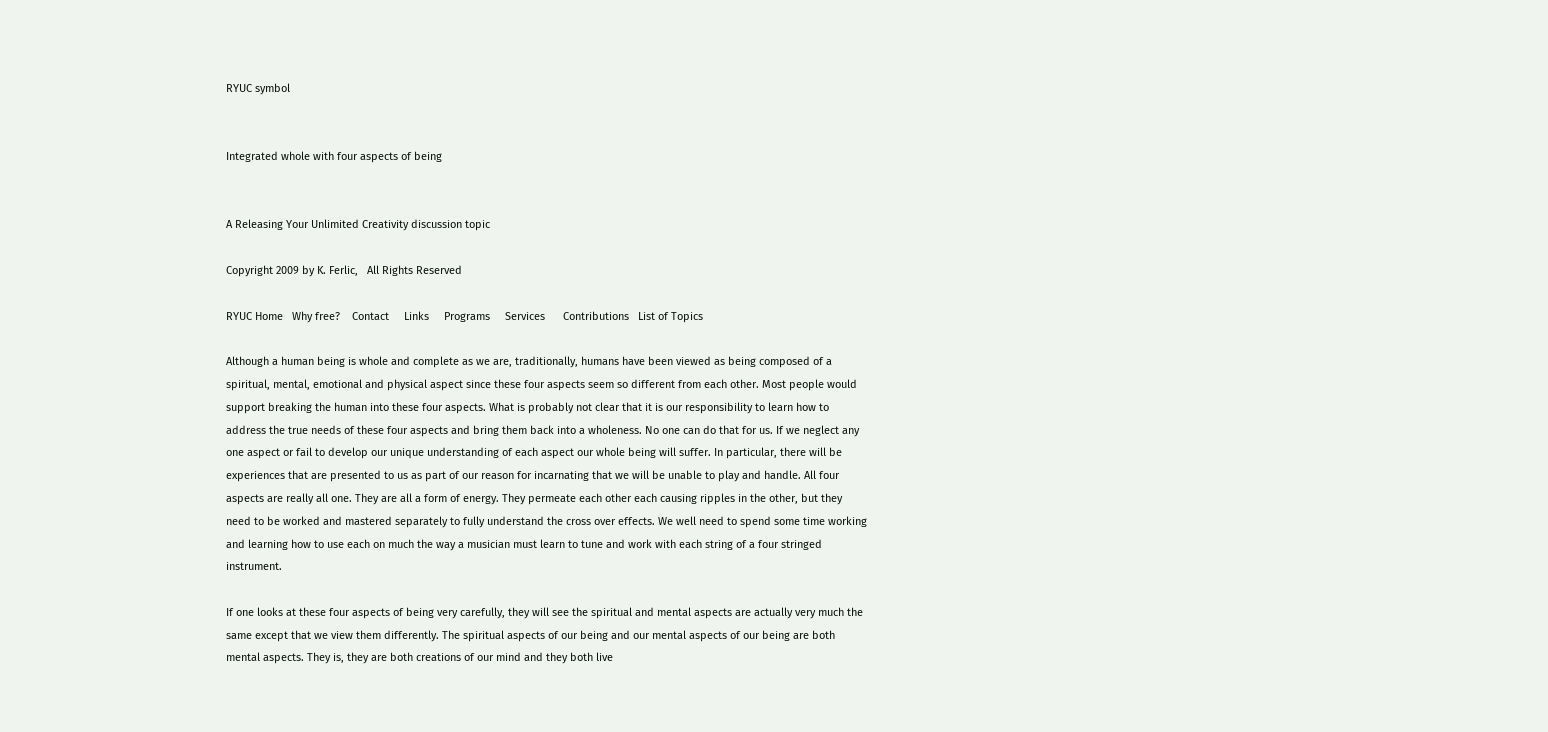RYUC symbol


Integrated whole with four aspects of being


A Releasing Your Unlimited Creativity discussion topic

Copyright 2009 by K. Ferlic,   All Rights Reserved

RYUC Home   Why free?    Contact     Links     Programs     Services      Contributions   List of Topics

Although a human being is whole and complete as we are, traditionally, humans have been viewed as being composed of a spiritual, mental, emotional and physical aspect since these four aspects seem so different from each other. Most people would support breaking the human into these four aspects. What is probably not clear that it is our responsibility to learn how to address the true needs of these four aspects and bring them back into a wholeness. No one can do that for us. If we neglect any one aspect or fail to develop our unique understanding of each aspect our whole being will suffer. In particular, there will be experiences that are presented to us as part of our reason for incarnating that we will be unable to play and handle. All four aspects are really all one. They are all a form of energy. They permeate each other each causing ripples in the other, but they need to be worked and mastered separately to fully understand the cross over effects. We well need to spend some time working and learning how to use each on much the way a musician must learn to tune and work with each string of a four stringed instrument.

If one looks at these four aspects of being very carefully, they will see the spiritual and mental aspects are actually very much the same except that we view them differently. The spiritual aspects of our being and our mental aspects of our being are both mental aspects. They is, they are both creations of our mind and they both live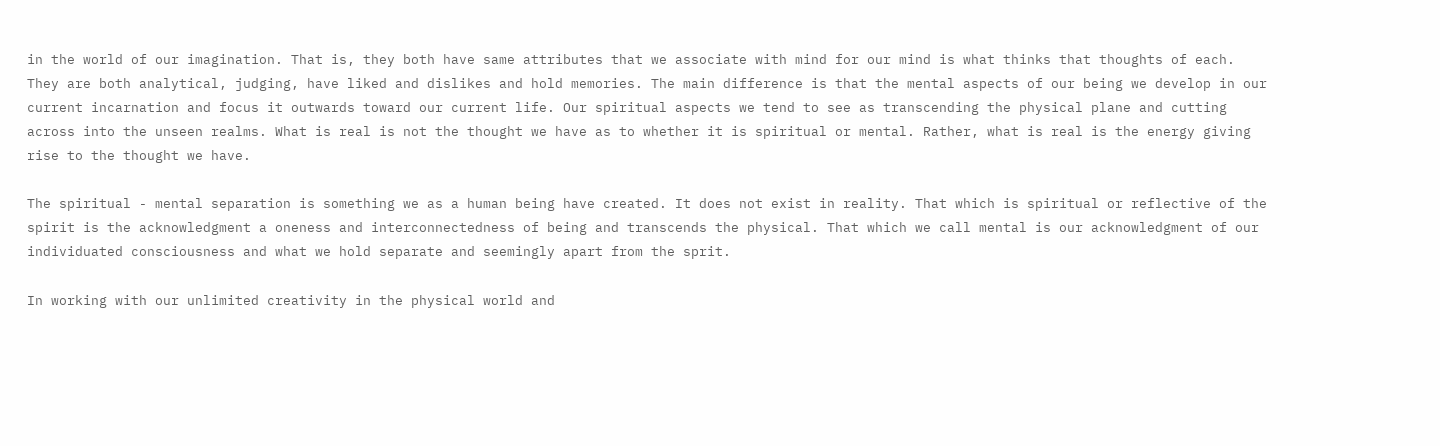in the world of our imagination. That is, they both have same attributes that we associate with mind for our mind is what thinks that thoughts of each. They are both analytical, judging, have liked and dislikes and hold memories. The main difference is that the mental aspects of our being we develop in our current incarnation and focus it outwards toward our current life. Our spiritual aspects we tend to see as transcending the physical plane and cutting across into the unseen realms. What is real is not the thought we have as to whether it is spiritual or mental. Rather, what is real is the energy giving rise to the thought we have.

The spiritual - mental separation is something we as a human being have created. It does not exist in reality. That which is spiritual or reflective of the spirit is the acknowledgment a oneness and interconnectedness of being and transcends the physical. That which we call mental is our acknowledgment of our individuated consciousness and what we hold separate and seemingly apart from the sprit.

In working with our unlimited creativity in the physical world and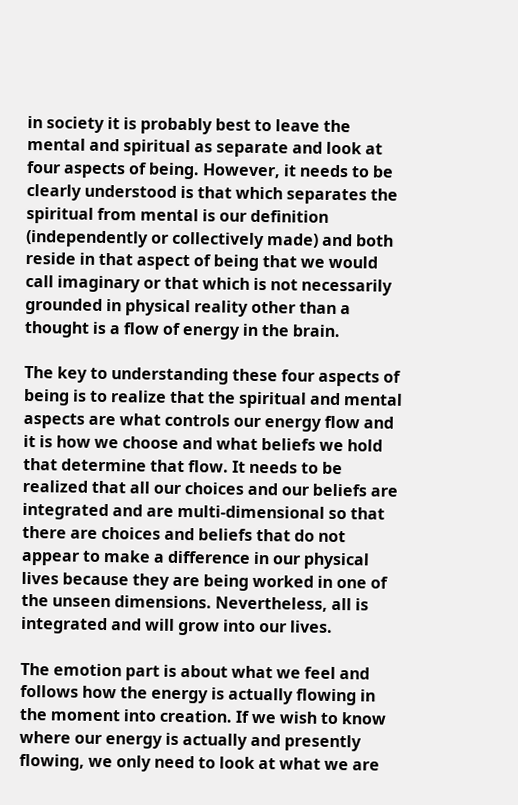in society it is probably best to leave the mental and spiritual as separate and look at four aspects of being. However, it needs to be clearly understood is that which separates the spiritual from mental is our definition (independently or collectively made) and both reside in that aspect of being that we would call imaginary or that which is not necessarily grounded in physical reality other than a thought is a flow of energy in the brain.

The key to understanding these four aspects of being is to realize that the spiritual and mental aspects are what controls our energy flow and it is how we choose and what beliefs we hold that determine that flow. It needs to be realized that all our choices and our beliefs are integrated and are multi-dimensional so that there are choices and beliefs that do not appear to make a difference in our physical lives because they are being worked in one of the unseen dimensions. Nevertheless, all is integrated and will grow into our lives.

The emotion part is about what we feel and follows how the energy is actually flowing in the moment into creation. If we wish to know where our energy is actually and presently flowing, we only need to look at what we are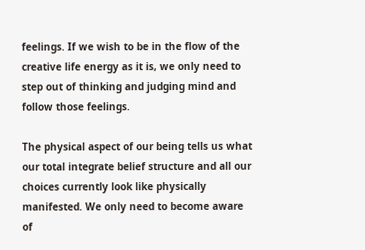feelings. If we wish to be in the flow of the creative life energy as it is, we only need to step out of thinking and judging mind and follow those feelings.

The physical aspect of our being tells us what our total integrate belief structure and all our choices currently look like physically manifested. We only need to become aware of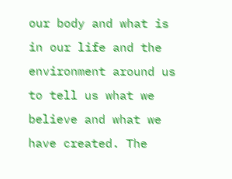our body and what is in our life and the environment around us to tell us what we believe and what we have created. The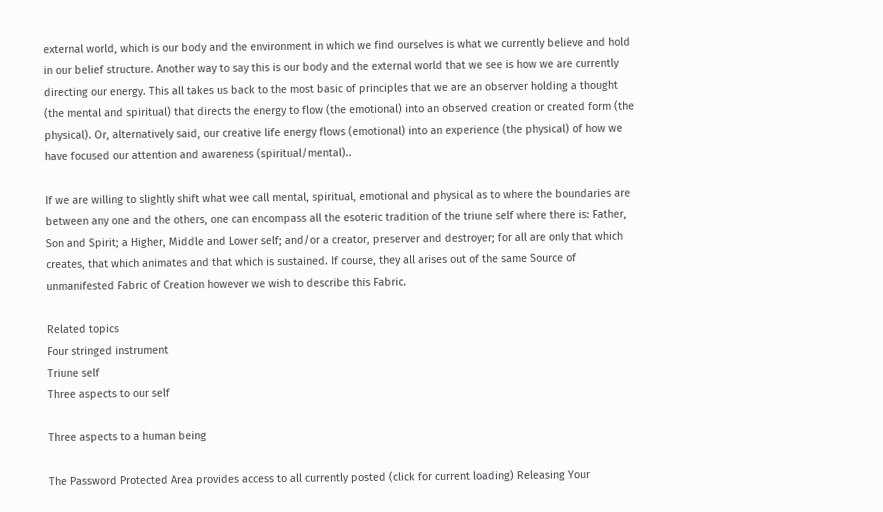external world, which is our body and the environment in which we find ourselves is what we currently believe and hold in our belief structure. Another way to say this is our body and the external world that we see is how we are currently directing our energy. This all takes us back to the most basic of principles that we are an observer holding a thought (the mental and spiritual) that directs the energy to flow (the emotional) into an observed creation or created form (the physical). Or, alternatively said, our creative life energy flows (emotional) into an experience (the physical) of how we have focused our attention and awareness (spiritual/mental)..

If we are willing to slightly shift what wee call mental, spiritual, emotional and physical as to where the boundaries are between any one and the others, one can encompass all the esoteric tradition of the triune self where there is: Father, Son and Spirit; a Higher, Middle and Lower self; and/or a creator, preserver and destroyer; for all are only that which creates, that which animates and that which is sustained. If course, they all arises out of the same Source of unmanifested Fabric of Creation however we wish to describe this Fabric.

Related topics
Four stringed instrument
Triune self
Three aspects to our self

Three aspects to a human being

The Password Protected Area provides access to all currently posted (click for current loading) Releasing Your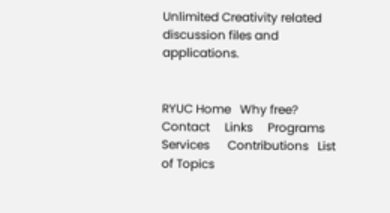Unlimited Creativity related discussion files and applications.


RYUC Home   Why free?    Contact     Links     Programs     Services      Contributions   List of Topics